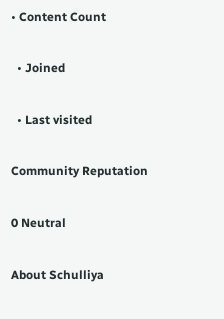• Content Count

  • Joined

  • Last visited

Community Reputation

0 Neutral

About Schulliya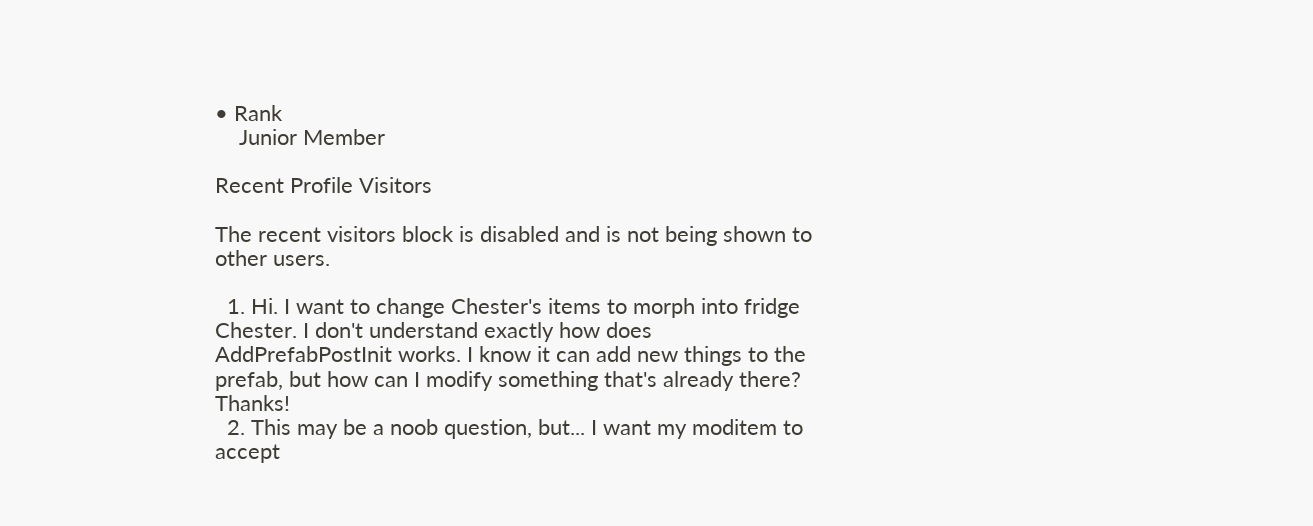• Rank
    Junior Member

Recent Profile Visitors

The recent visitors block is disabled and is not being shown to other users.

  1. Hi. I want to change Chester's items to morph into fridge Chester. I don't understand exactly how does AddPrefabPostInit works. I know it can add new things to the prefab, but how can I modify something that's already there? Thanks!
  2. This may be a noob question, but... I want my moditem to accept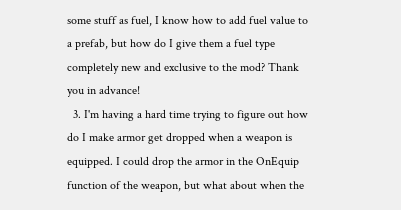some stuff as fuel, I know how to add fuel value to a prefab, but how do I give them a fuel type completely new and exclusive to the mod? Thank you in advance!
  3. I'm having a hard time trying to figure out how do I make armor get dropped when a weapon is equipped. I could drop the armor in the OnEquip function of the weapon, but what about when the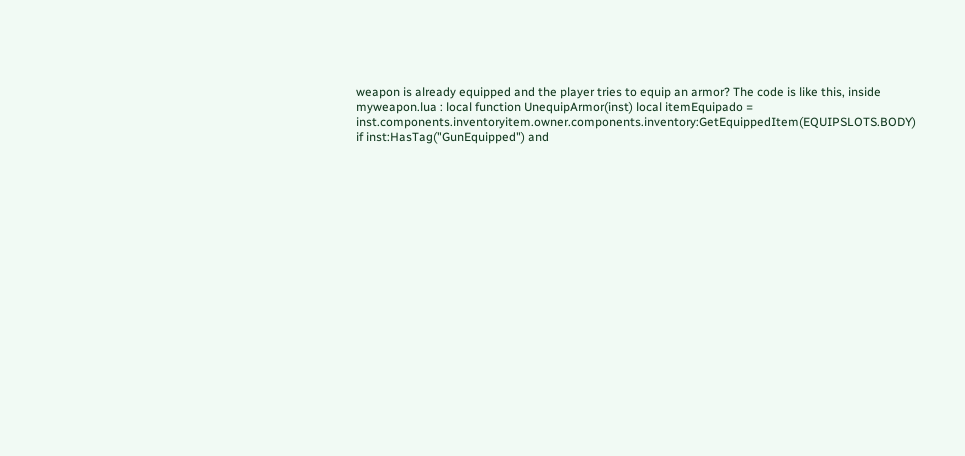weapon is already equipped and the player tries to equip an armor? The code is like this, inside myweapon.lua : local function UnequipArmor(inst) local itemEquipado = inst.components.inventoryitem.owner.components.inventory:GetEquippedItem(EQUIPSLOTS.BODY) if inst:HasTag("GunEquipped") and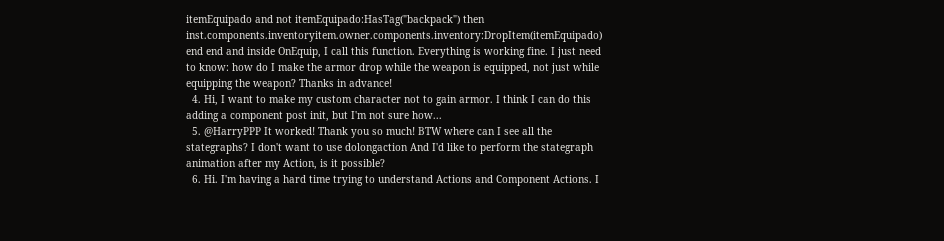itemEquipado and not itemEquipado:HasTag("backpack") then inst.components.inventoryitem.owner.components.inventory:DropItem(itemEquipado) end end and inside OnEquip, I call this function. Everything is working fine. I just need to know: how do I make the armor drop while the weapon is equipped, not just while equipping the weapon? Thanks in advance!
  4. Hi, I want to make my custom character not to gain armor. I think I can do this adding a component post init, but I'm not sure how...
  5. @HarryPPP It worked! Thank you so much! BTW where can I see all the stategraphs? I don't want to use dolongaction And I'd like to perform the stategraph animation after my Action, is it possible?
  6. Hi. I'm having a hard time trying to understand Actions and Component Actions. I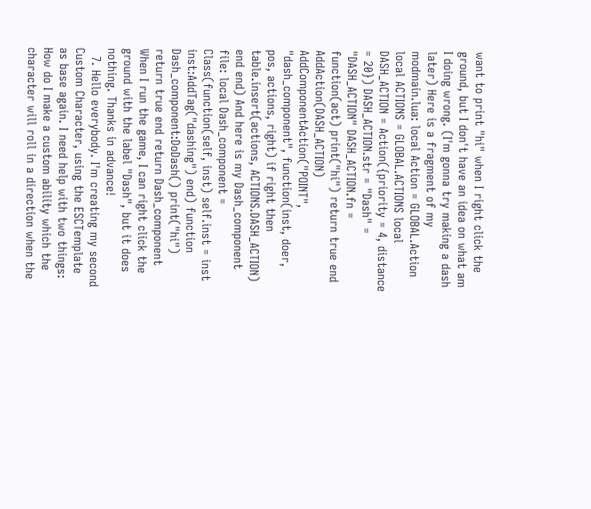want to print "hi" when I right click the ground, but I don't have an idea on what am I doing wrong. (I'm gonna try making a dash later) Here is a fragment of my modmain.lua: local Action = GLOBAL.Action local ACTIONS = GLOBAL.ACTIONS local DASH_ACTION = Action({priority = 4, distance = 20}) DASH_ACTION.str = "Dash" = "DASH_ACTION" DASH_ACTION.fn = function(act) print("hi") return true end AddAction(DASH_ACTION) AddComponentAction("POINT", "dash_component", function(inst, doer, pos, actions, right) if right then table.insert(actions, ACTIONS.DASH_ACTION) end end) And here is my Dash_component file: local Dash_component = Class(function(self, inst) self.inst = inst inst:AddTag("dashing") end) function Dash_component:DoDash() print("hi") return true end return Dash_component When I run the game, I can right click the ground with the label "Dash", but it does nothing. Thanks in advance!
  7. Hello everybody. I'm creating my second Custom Character, using the ESCTemplate as base again. I need help with two things: How do I make a custom ability which the character will roll in a direction when the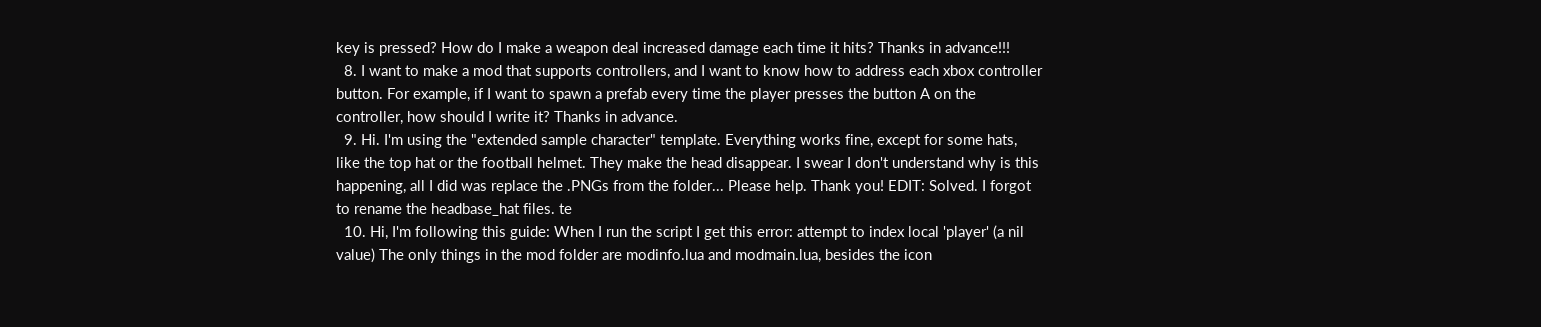key is pressed? How do I make a weapon deal increased damage each time it hits? Thanks in advance!!!
  8. I want to make a mod that supports controllers, and I want to know how to address each xbox controller button. For example, if I want to spawn a prefab every time the player presses the button A on the controller, how should I write it? Thanks in advance.
  9. Hi. I'm using the "extended sample character" template. Everything works fine, except for some hats, like the top hat or the football helmet. They make the head disappear. I swear I don't understand why is this happening, all I did was replace the .PNGs from the folder... Please help. Thank you! EDIT: Solved. I forgot to rename the headbase_hat files. te
  10. Hi, I'm following this guide: When I run the script I get this error: attempt to index local 'player' (a nil value) The only things in the mod folder are modinfo.lua and modmain.lua, besides the icon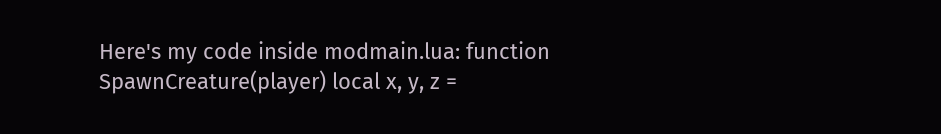Here's my code inside modmain.lua: function SpawnCreature(player) local x, y, z =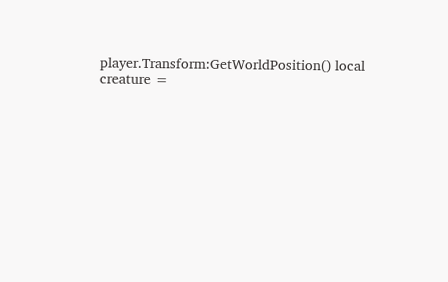player.Transform:GetWorldPosition() local creature =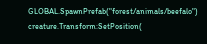GLOBAL.SpawnPrefab("forest/animals/beefalo") creature.Transform:SetPosition(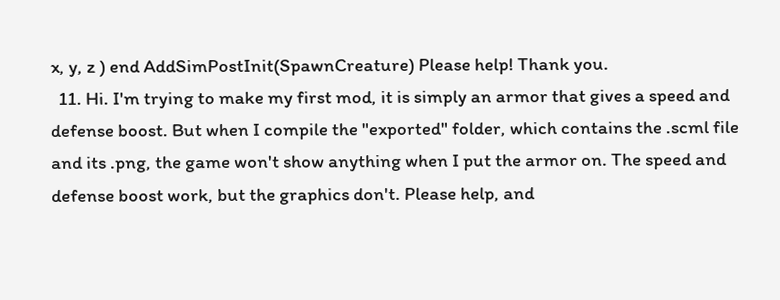x, y, z ) end AddSimPostInit(SpawnCreature) Please help! Thank you.
  11. Hi. I'm trying to make my first mod, it is simply an armor that gives a speed and defense boost. But when I compile the "exported" folder, which contains the .scml file and its .png, the game won't show anything when I put the armor on. The speed and defense boost work, but the graphics don't. Please help, and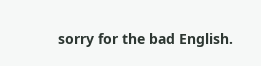sorry for the bad English.